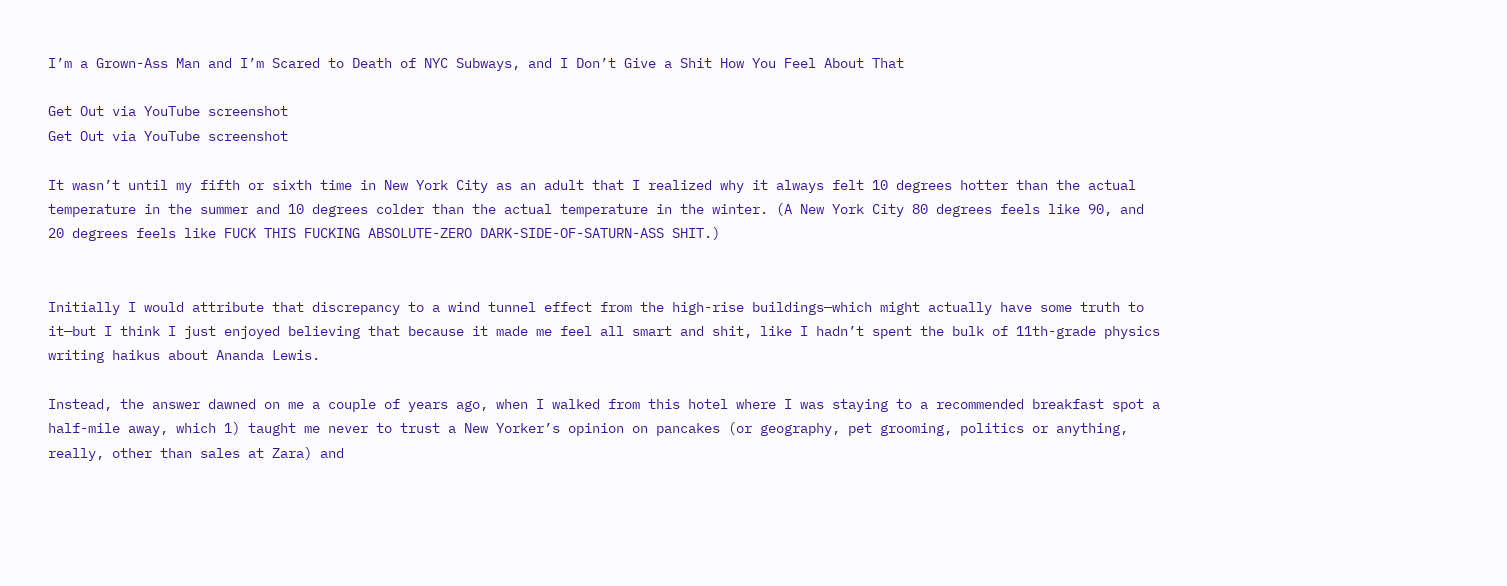I’m a Grown-Ass Man and I’m Scared to Death of NYC Subways, and I Don’t Give a Shit How You Feel About That

Get Out via YouTube screenshot
Get Out via YouTube screenshot

It wasn’t until my fifth or sixth time in New York City as an adult that I realized why it always felt 10 degrees hotter than the actual temperature in the summer and 10 degrees colder than the actual temperature in the winter. (A New York City 80 degrees feels like 90, and 20 degrees feels like FUCK THIS FUCKING ABSOLUTE-ZERO DARK-SIDE-OF-SATURN-ASS SHIT.)


Initially I would attribute that discrepancy to a wind tunnel effect from the high-rise buildings—which might actually have some truth to it—but I think I just enjoyed believing that because it made me feel all smart and shit, like I hadn’t spent the bulk of 11th-grade physics writing haikus about Ananda Lewis.

Instead, the answer dawned on me a couple of years ago, when I walked from this hotel where I was staying to a recommended breakfast spot a half-mile away, which 1) taught me never to trust a New Yorker’s opinion on pancakes (or geography, pet grooming, politics or anything, really, other than sales at Zara) and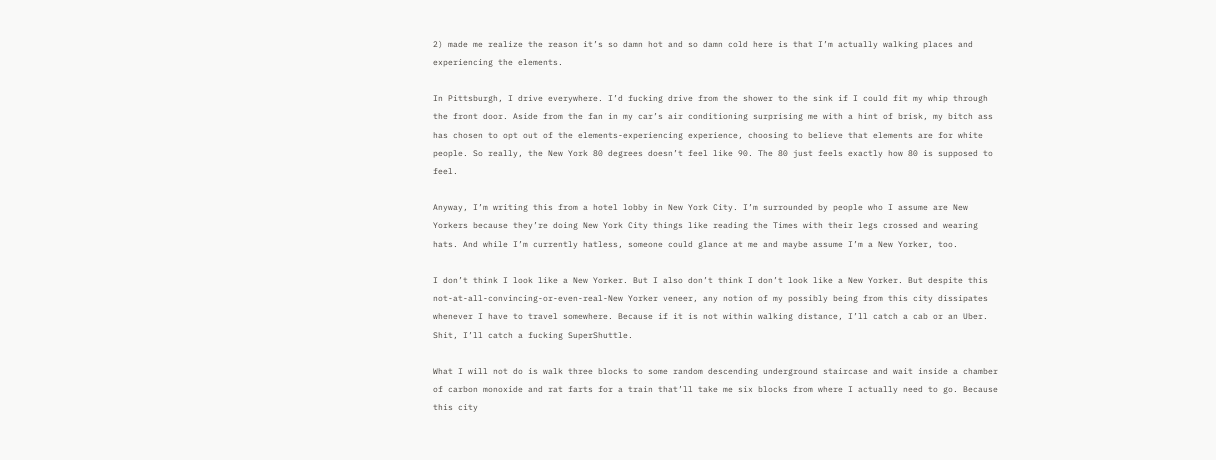2) made me realize the reason it’s so damn hot and so damn cold here is that I’m actually walking places and experiencing the elements.

In Pittsburgh, I drive everywhere. I’d fucking drive from the shower to the sink if I could fit my whip through the front door. Aside from the fan in my car’s air conditioning surprising me with a hint of brisk, my bitch ass has chosen to opt out of the elements-experiencing experience, choosing to believe that elements are for white people. So really, the New York 80 degrees doesn’t feel like 90. The 80 just feels exactly how 80 is supposed to feel.

Anyway, I’m writing this from a hotel lobby in New York City. I’m surrounded by people who I assume are New Yorkers because they’re doing New York City things like reading the Times with their legs crossed and wearing hats. And while I’m currently hatless, someone could glance at me and maybe assume I’m a New Yorker, too.

I don’t think I look like a New Yorker. But I also don’t think I don’t look like a New Yorker. But despite this not-at-all-convincing-or-even-real-New Yorker veneer, any notion of my possibly being from this city dissipates whenever I have to travel somewhere. Because if it is not within walking distance, I’ll catch a cab or an Uber. Shit, I’ll catch a fucking SuperShuttle.

What I will not do is walk three blocks to some random descending underground staircase and wait inside a chamber of carbon monoxide and rat farts for a train that’ll take me six blocks from where I actually need to go. Because this city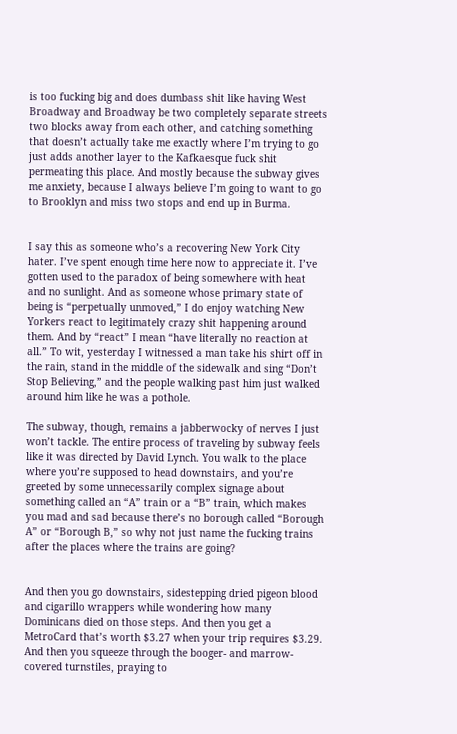is too fucking big and does dumbass shit like having West Broadway and Broadway be two completely separate streets two blocks away from each other, and catching something that doesn’t actually take me exactly where I’m trying to go just adds another layer to the Kafkaesque fuck shit permeating this place. And mostly because the subway gives me anxiety, because I always believe I’m going to want to go to Brooklyn and miss two stops and end up in Burma.


I say this as someone who’s a recovering New York City hater. I’ve spent enough time here now to appreciate it. I’ve gotten used to the paradox of being somewhere with heat and no sunlight. And as someone whose primary state of being is “perpetually unmoved,” I do enjoy watching New Yorkers react to legitimately crazy shit happening around them. And by “react” I mean “have literally no reaction at all.” To wit, yesterday I witnessed a man take his shirt off in the rain, stand in the middle of the sidewalk and sing “Don’t Stop Believing,” and the people walking past him just walked around him like he was a pothole.

The subway, though, remains a jabberwocky of nerves I just won’t tackle. The entire process of traveling by subway feels like it was directed by David Lynch. You walk to the place where you’re supposed to head downstairs, and you’re greeted by some unnecessarily complex signage about something called an “A” train or a “B” train, which makes you mad and sad because there’s no borough called “Borough A” or “Borough B,” so why not just name the fucking trains after the places where the trains are going?


And then you go downstairs, sidestepping dried pigeon blood and cigarillo wrappers while wondering how many Dominicans died on those steps. And then you get a MetroCard that’s worth $3.27 when your trip requires $3.29. And then you squeeze through the booger- and marrow-covered turnstiles, praying to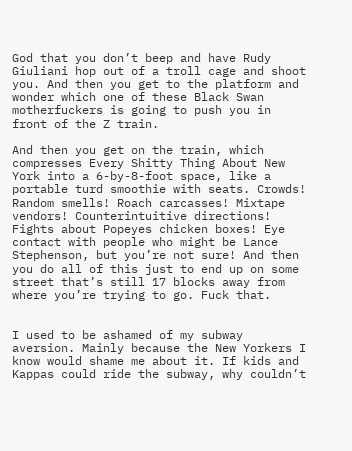God that you don’t beep and have Rudy Giuliani hop out of a troll cage and shoot you. And then you get to the platform and wonder which one of these Black Swan motherfuckers is going to push you in front of the Z train.

And then you get on the train, which compresses Every Shitty Thing About New York into a 6-by-8-foot space, like a portable turd smoothie with seats. Crowds! Random smells! Roach carcasses! Mixtape vendors! Counterintuitive directions! Fights about Popeyes chicken boxes! Eye contact with people who might be Lance Stephenson, but you’re not sure! And then you do all of this just to end up on some street that’s still 17 blocks away from where you’re trying to go. Fuck that.


I used to be ashamed of my subway aversion. Mainly because the New Yorkers I know would shame me about it. If kids and Kappas could ride the subway, why couldn’t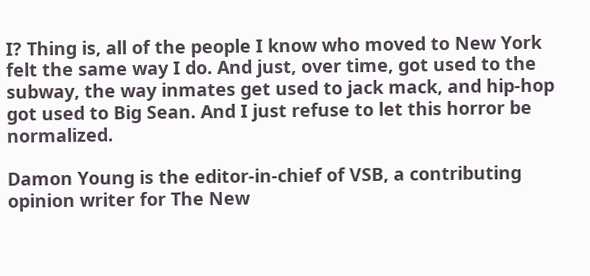I? Thing is, all of the people I know who moved to New York felt the same way I do. And just, over time, got used to the subway, the way inmates get used to jack mack, and hip-hop got used to Big Sean. And I just refuse to let this horror be normalized.

Damon Young is the editor-in-chief of VSB, a contributing opinion writer for The New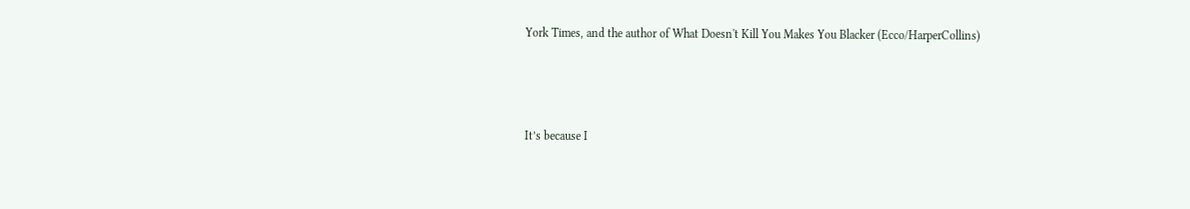York Times, and the author of What Doesn't Kill You Makes You Blacker (Ecco/HarperCollins)



It’s because I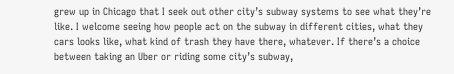grew up in Chicago that I seek out other city’s subway systems to see what they’re like. I welcome seeing how people act on the subway in different cities, what they cars looks like, what kind of trash they have there, whatever. If there’s a choice between taking an Uber or riding some city’s subway,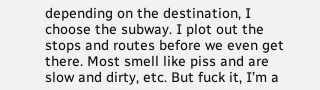depending on the destination, I choose the subway. I plot out the stops and routes before we even get there. Most smell like piss and are slow and dirty, etc. But fuck it, I’m a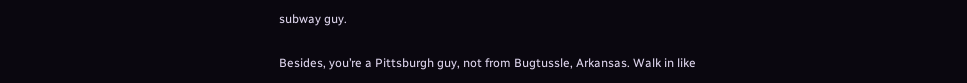subway guy.

Besides, you’re a Pittsburgh guy, not from Bugtussle, Arkansas. Walk in like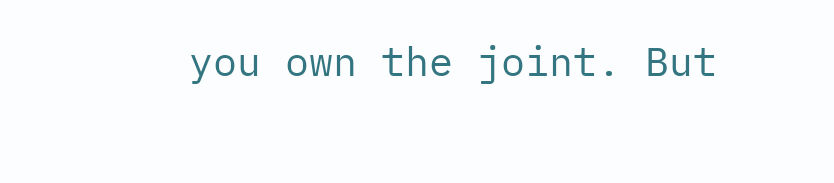you own the joint. But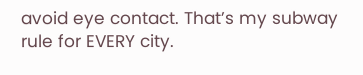avoid eye contact. That’s my subway rule for EVERY city.